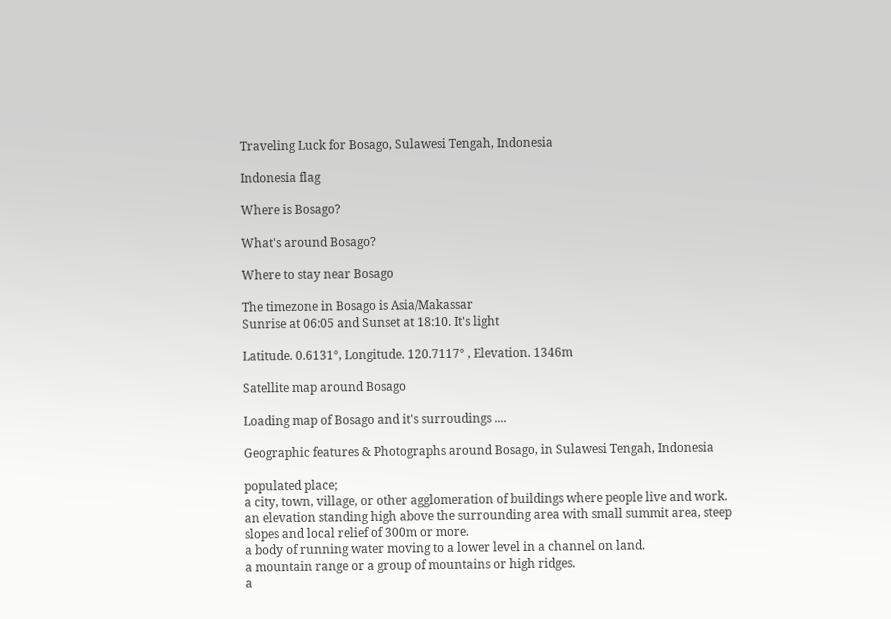Traveling Luck for Bosago, Sulawesi Tengah, Indonesia

Indonesia flag

Where is Bosago?

What's around Bosago?

Where to stay near Bosago

The timezone in Bosago is Asia/Makassar
Sunrise at 06:05 and Sunset at 18:10. It's light

Latitude. 0.6131°, Longitude. 120.7117° , Elevation. 1346m

Satellite map around Bosago

Loading map of Bosago and it's surroudings ....

Geographic features & Photographs around Bosago, in Sulawesi Tengah, Indonesia

populated place;
a city, town, village, or other agglomeration of buildings where people live and work.
an elevation standing high above the surrounding area with small summit area, steep slopes and local relief of 300m or more.
a body of running water moving to a lower level in a channel on land.
a mountain range or a group of mountains or high ridges.
a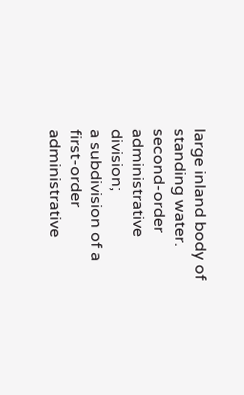large inland body of standing water.
second-order administrative division;
a subdivision of a first-order administrative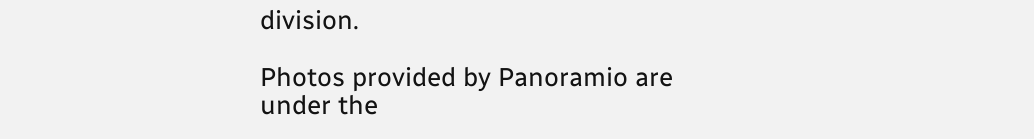division.

Photos provided by Panoramio are under the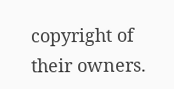copyright of their owners.